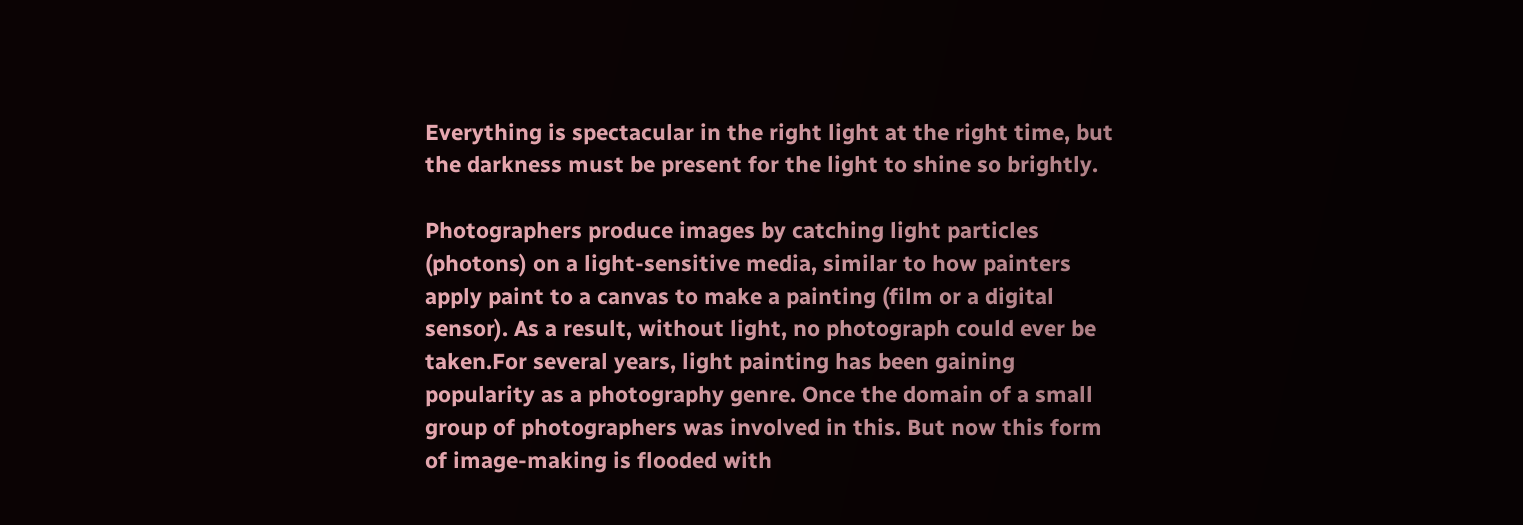Everything is spectacular in the right light at the right time, but the darkness must be present for the light to shine so brightly.

Photographers produce images by catching light particles (photons) on a light-sensitive media, similar to how painters apply paint to a canvas to make a painting (film or a digital sensor). As a result, without light, no photograph could ever be taken.For several years, light painting has been gaining popularity as a photography genre. Once the domain of a small group of photographers was involved in this. But now this form of image-making is flooded with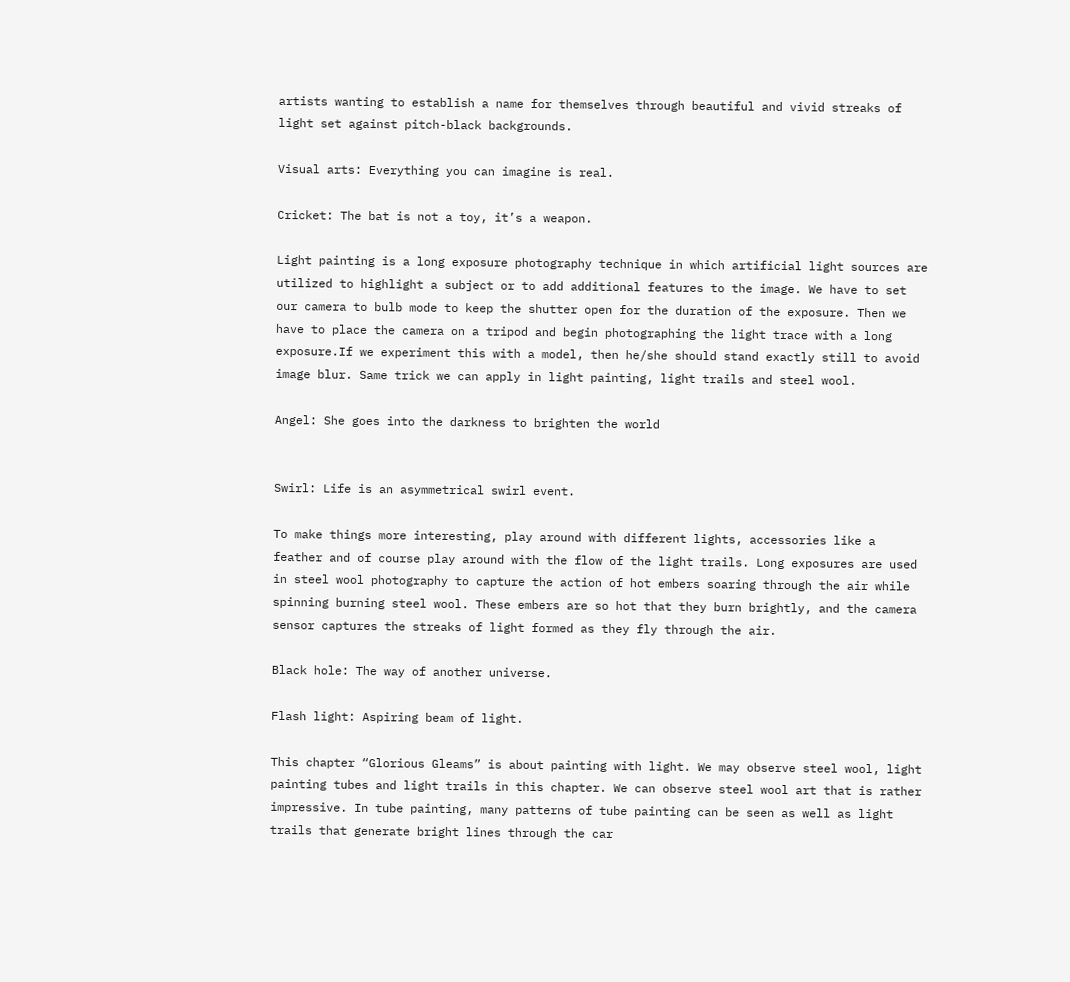artists wanting to establish a name for themselves through beautiful and vivid streaks of light set against pitch-black backgrounds.

Visual arts: Everything you can imagine is real.

Cricket: The bat is not a toy, it’s a weapon.

Light painting is a long exposure photography technique in which artificial light sources are utilized to highlight a subject or to add additional features to the image. We have to set our camera to bulb mode to keep the shutter open for the duration of the exposure. Then we have to place the camera on a tripod and begin photographing the light trace with a long exposure.If we experiment this with a model, then he/she should stand exactly still to avoid image blur. Same trick we can apply in light painting, light trails and steel wool.

Angel: She goes into the darkness to brighten the world


Swirl: Life is an asymmetrical swirl event.

To make things more interesting, play around with different lights, accessories like a feather and of course play around with the flow of the light trails. Long exposures are used in steel wool photography to capture the action of hot embers soaring through the air while spinning burning steel wool. These embers are so hot that they burn brightly, and the camera sensor captures the streaks of light formed as they fly through the air.

Black hole: The way of another universe.

Flash light: Aspiring beam of light.

This chapter “Glorious Gleams” is about painting with light. We may observe steel wool, light painting tubes and light trails in this chapter. We can observe steel wool art that is rather impressive. In tube painting, many patterns of tube painting can be seen as well as light trails that generate bright lines through the car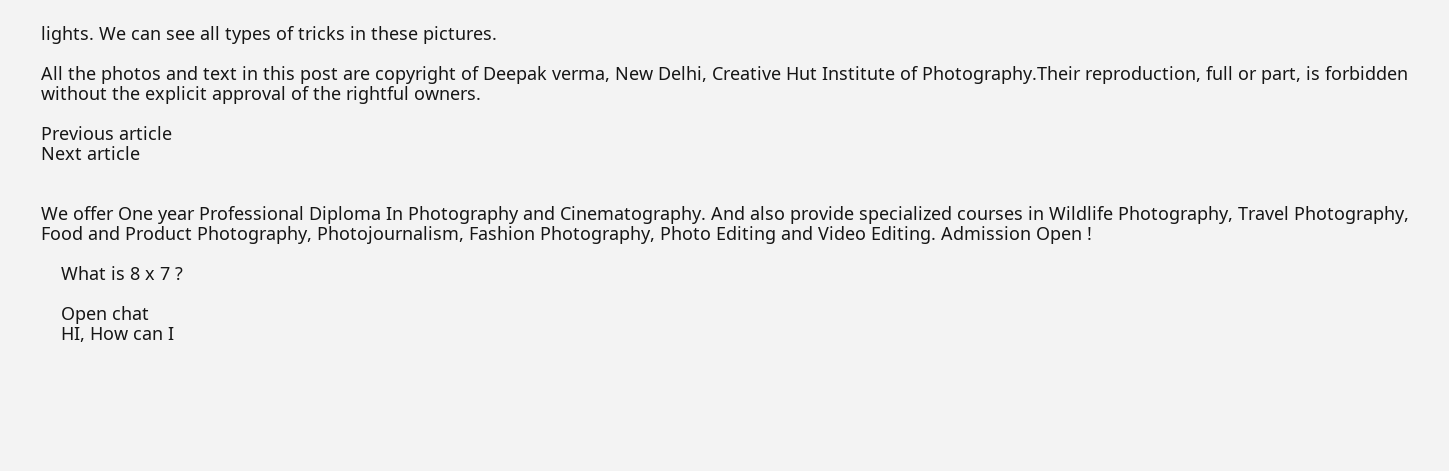lights. We can see all types of tricks in these pictures.

All the photos and text in this post are copyright of Deepak verma, New Delhi, Creative Hut Institute of Photography.Their reproduction, full or part, is forbidden without the explicit approval of the rightful owners.

Previous article
Next article


We offer One year Professional Diploma In Photography and Cinematography. And also provide specialized courses in Wildlife Photography, Travel Photography, Food and Product Photography, Photojournalism, Fashion Photography, Photo Editing and Video Editing. Admission Open !

    What is 8 x 7 ?

    Open chat
    HI, How can I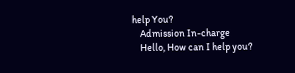help You?
    Admission In-charge
    Hello, How can I help you?